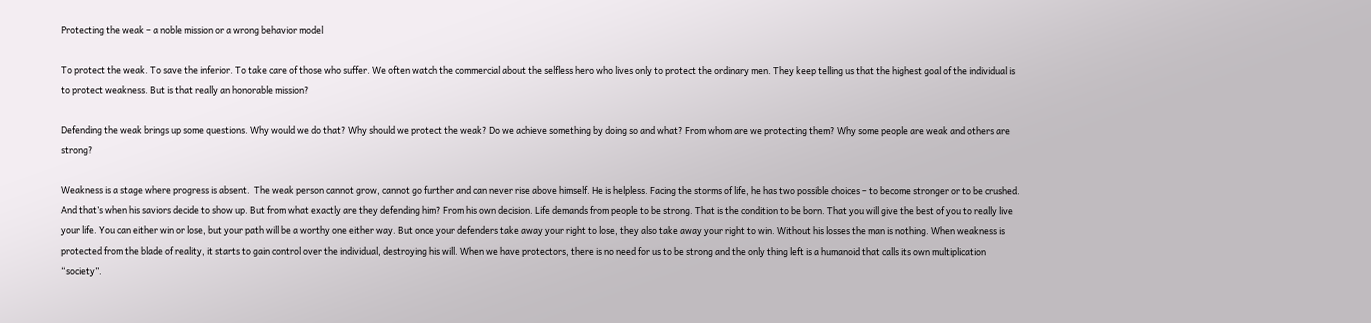Protecting the weak – a noble mission or a wrong behavior model

To protect the weak. To save the inferior. To take care of those who suffer. We often watch the commercial about the selfless hero who lives only to protect the ordinary men. They keep telling us that the highest goal of the individual is to protect weakness. But is that really an honorable mission?

Defending the weak brings up some questions. Why would we do that? Why should we protect the weak? Do we achieve something by doing so and what? From whom are we protecting them? Why some people are weak and others are strong?

Weakness is a stage where progress is absent.  The weak person cannot grow, cannot go further and can never rise above himself. He is helpless. Facing the storms of life, he has two possible choices – to become stronger or to be crushed. And that’s when his saviors decide to show up. But from what exactly are they defending him? From his own decision. Life demands from people to be strong. That is the condition to be born. That you will give the best of you to really live your life. You can either win or lose, but your path will be a worthy one either way. But once your defenders take away your right to lose, they also take away your right to win. Without his losses the man is nothing. When weakness is protected from the blade of reality, it starts to gain control over the individual, destroying his will. When we have protectors, there is no need for us to be strong and the only thing left is a humanoid that calls its own multiplication “society”.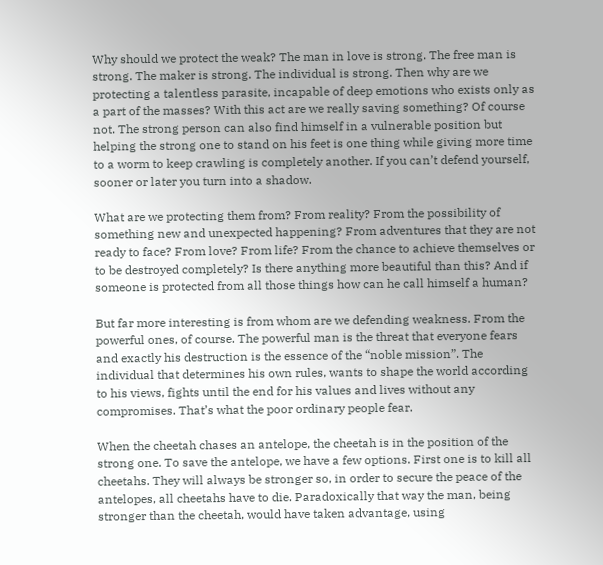Why should we protect the weak? The man in love is strong. The free man is strong. The maker is strong. The individual is strong. Then why are we protecting a talentless parasite, incapable of deep emotions who exists only as a part of the masses? With this act are we really saving something? Of course not. The strong person can also find himself in a vulnerable position but helping the strong one to stand on his feet is one thing while giving more time to a worm to keep crawling is completely another. If you can’t defend yourself, sooner or later you turn into a shadow.

What are we protecting them from? From reality? From the possibility of something new and unexpected happening? From adventures that they are not ready to face? From love? From life? From the chance to achieve themselves or to be destroyed completely? Is there anything more beautiful than this? And if someone is protected from all those things how can he call himself a human?

But far more interesting is from whom are we defending weakness. From the powerful ones, of course. The powerful man is the threat that everyone fears and exactly his destruction is the essence of the “noble mission”. The individual that determines his own rules, wants to shape the world according to his views, fights until the end for his values and lives without any compromises. That’s what the poor ordinary people fear.

When the cheetah chases an antelope, the cheetah is in the position of the strong one. To save the antelope, we have a few options. First one is to kill all cheetahs. They will always be stronger so, in order to secure the peace of the antelopes, all cheetahs have to die. Paradoxically that way the man, being stronger than the cheetah, would have taken advantage, using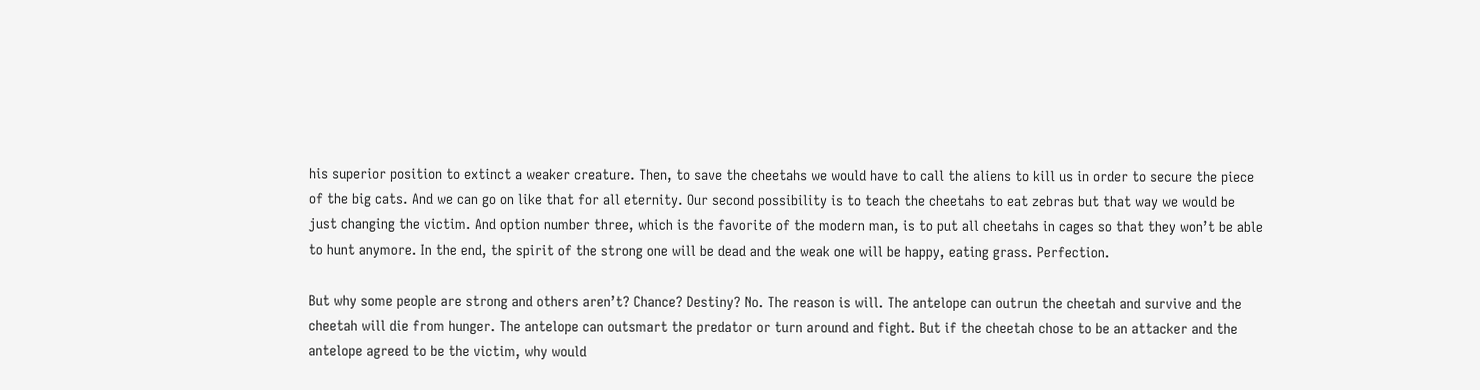his superior position to extinct a weaker creature. Then, to save the cheetahs we would have to call the aliens to kill us in order to secure the piece of the big cats. And we can go on like that for all eternity. Our second possibility is to teach the cheetahs to eat zebras but that way we would be just changing the victim. And option number three, which is the favorite of the modern man, is to put all cheetahs in cages so that they won’t be able to hunt anymore. In the end, the spirit of the strong one will be dead and the weak one will be happy, eating grass. Perfection.

But why some people are strong and others aren’t? Chance? Destiny? No. The reason is will. The antelope can outrun the cheetah and survive and the cheetah will die from hunger. The antelope can outsmart the predator or turn around and fight. But if the cheetah chose to be an attacker and the antelope agreed to be the victim, why would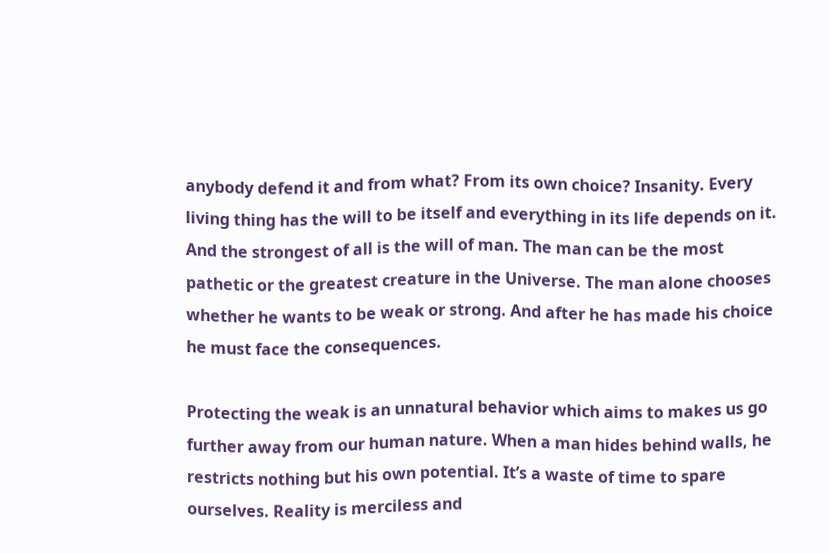anybody defend it and from what? From its own choice? Insanity. Every living thing has the will to be itself and everything in its life depends on it. And the strongest of all is the will of man. The man can be the most pathetic or the greatest creature in the Universe. The man alone chooses whether he wants to be weak or strong. And after he has made his choice he must face the consequences.

Protecting the weak is an unnatural behavior which aims to makes us go further away from our human nature. When a man hides behind walls, he restricts nothing but his own potential. It’s a waste of time to spare ourselves. Reality is merciless and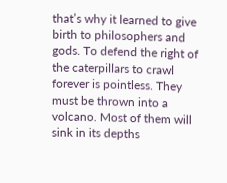that’s why it learned to give birth to philosophers and gods. To defend the right of the caterpillars to crawl forever is pointless. They must be thrown into a volcano. Most of them will sink in its depths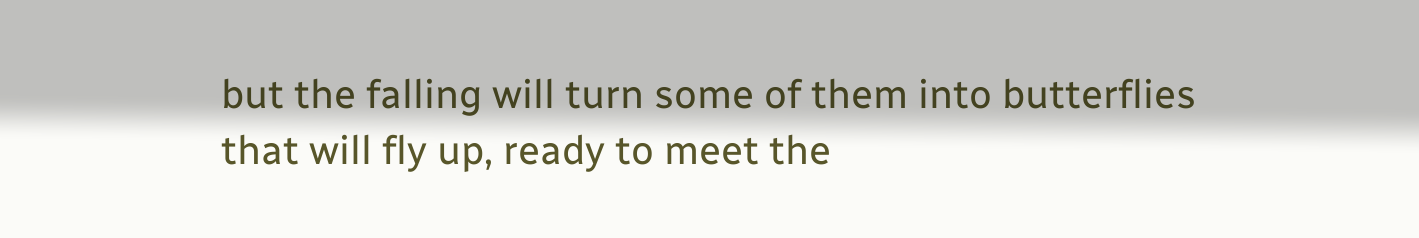but the falling will turn some of them into butterflies that will fly up, ready to meet the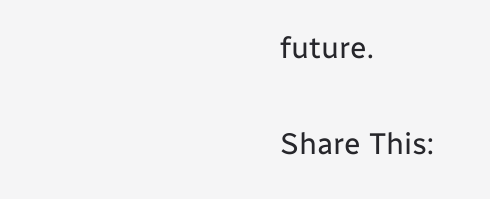future.

Share This: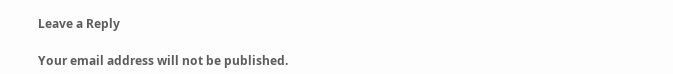Leave a Reply

Your email address will not be published.